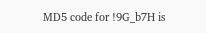MD5 code for !9G_b7H is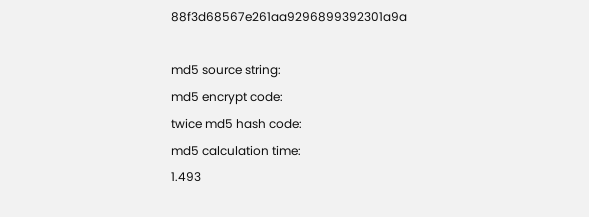88f3d68567e261aa9296899392301a9a

md5 source string:
md5 encrypt code:
twice md5 hash code:
md5 calculation time:
1.493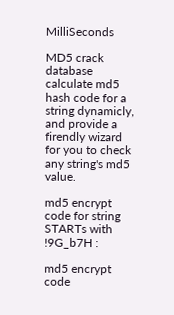MilliSeconds

MD5 crack database calculate md5 hash code for a string dynamicly, and provide a firendly wizard for you to check any string's md5 value.

md5 encrypt code for string STARTs with !9G_b7H :

md5 encrypt code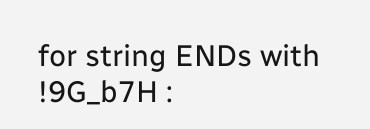for string ENDs with !9G_b7H :